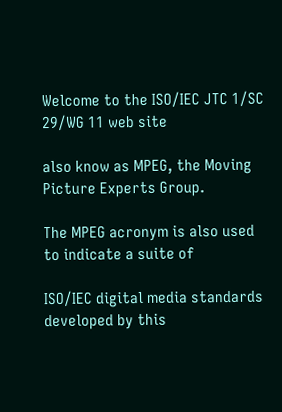Welcome to the ISO/IEC JTC 1/SC 29/WG 11 web site

also know as MPEG, the Moving Picture Experts Group.

The MPEG acronym is also used to indicate a suite of

ISO/IEC digital media standards developed by this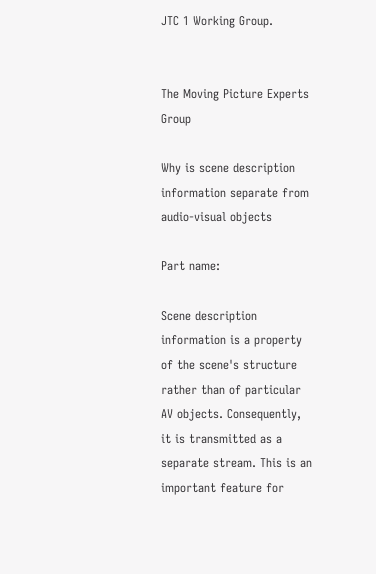JTC 1 Working Group.


The Moving Picture Experts Group

Why is scene description information separate from audio-visual objects

Part name:

Scene description information is a property of the scene's structure rather than of particular AV objects. Consequently, it is transmitted as a separate stream. This is an important feature for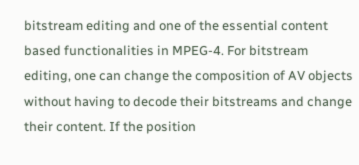bitstream editing and one of the essential content based functionalities in MPEG-4. For bitstream editing, one can change the composition of AV objects without having to decode their bitstreams and change their content. If the position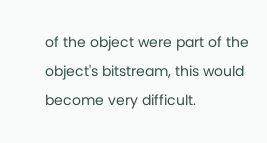of the object were part of the object's bitstream, this would become very difficult.